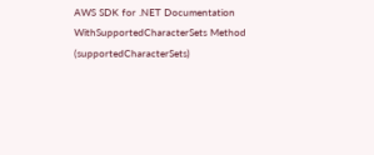AWS SDK for .NET Documentation
WithSupportedCharacterSets Method (supportedCharacterSets)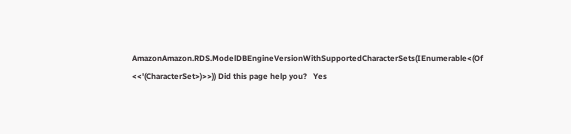AmazonAmazon.RDS.ModelDBEngineVersionWithSupportedCharacterSets(IEnumerable<(Of <<'(CharacterSet>)>>)) Did this page help you?   Yes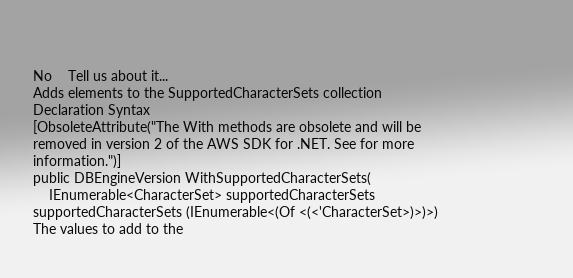No    Tell us about it...
Adds elements to the SupportedCharacterSets collection
Declaration Syntax
[ObsoleteAttribute("The With methods are obsolete and will be removed in version 2 of the AWS SDK for .NET. See for more information.")]
public DBEngineVersion WithSupportedCharacterSets(
    IEnumerable<CharacterSet> supportedCharacterSets
supportedCharacterSets (IEnumerable<(Of <(<'CharacterSet>)>)>)
The values to add to the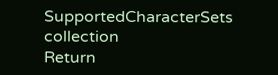SupportedCharacterSets collection
Return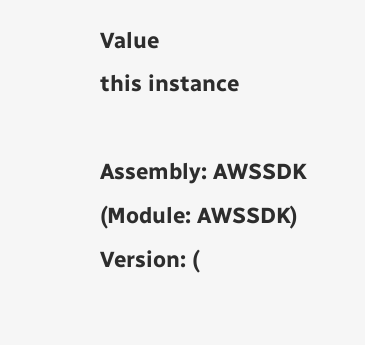Value
this instance

Assembly: AWSSDK (Module: AWSSDK) Version: (